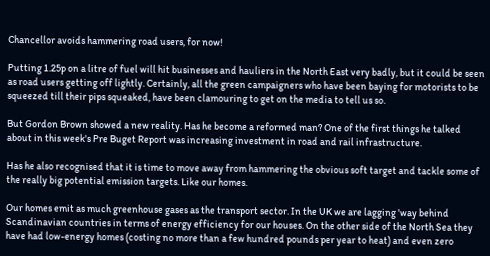Chancellor avoids hammering road users, for now!

Putting 1.25p on a litre of fuel will hit businesses and hauliers in the North East very badly, but it could be seen as road users getting off lightly. Certainly, all the green campaigners who have been baying for motorists to be squeezed till their pips squeaked, have been clamouring to get on the media to tell us so.

But Gordon Brown showed a new reality. Has he become a reformed man? One of the first things he talked about in this week's Pre Buget Report was increasing investment in road and rail infrastructure.

Has he also recognised that it is time to move away from hammering the obvious soft target and tackle some of the really big potential emission targets. Like our homes.

Our homes emit as much greenhouse gases as the transport sector. In the UK we are lagging 'way behind Scandinavian countries in terms of energy efficiency for our houses. On the other side of the North Sea they have had low-energy homes (costing no more than a few hundred pounds per year to heat) and even zero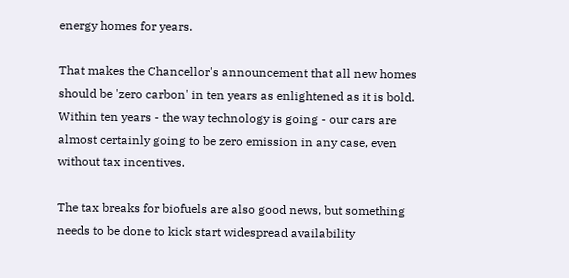energy homes for years.

That makes the Chancellor's announcement that all new homes should be 'zero carbon' in ten years as enlightened as it is bold. Within ten years - the way technology is going - our cars are almost certainly going to be zero emission in any case, even without tax incentives.

The tax breaks for biofuels are also good news, but something needs to be done to kick start widespread availability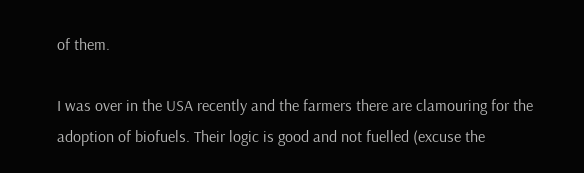of them.

I was over in the USA recently and the farmers there are clamouring for the adoption of biofuels. Their logic is good and not fuelled (excuse the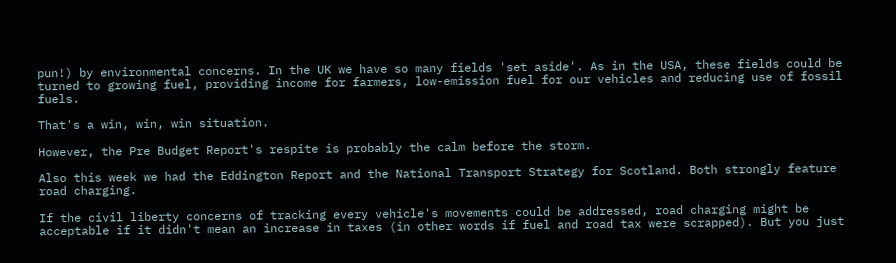pun!) by environmental concerns. In the UK we have so many fields 'set aside'. As in the USA, these fields could be turned to growing fuel, providing income for farmers, low-emission fuel for our vehicles and reducing use of fossil fuels.

That's a win, win, win situation.

However, the Pre Budget Report's respite is probably the calm before the storm.

Also this week we had the Eddington Report and the National Transport Strategy for Scotland. Both strongly feature road charging.

If the civil liberty concerns of tracking every vehicle's movements could be addressed, road charging might be acceptable if it didn't mean an increase in taxes (in other words if fuel and road tax were scrapped). But you just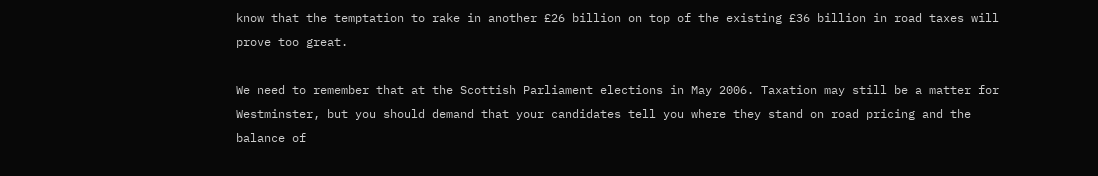know that the temptation to rake in another £26 billion on top of the existing £36 billion in road taxes will prove too great.

We need to remember that at the Scottish Parliament elections in May 2006. Taxation may still be a matter for Westminster, but you should demand that your candidates tell you where they stand on road pricing and the balance of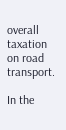overall taxation on road transport.

In the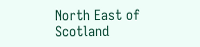North East of Scotland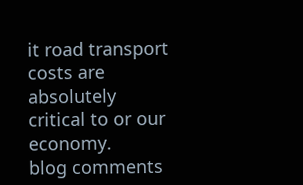it road transport costs are absolutely critical to or our economy.
blog comments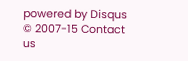powered by Disqus
© 2007-15 Contact us